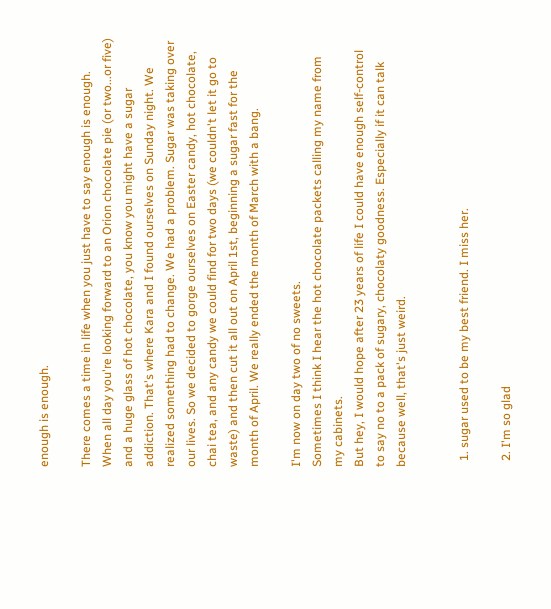enough is enough.

There comes a time in life when you just have to say enough is enough. When all day you're looking forward to an Orion chocolate pie (or two...or five) and a huge glass of hot chocolate, you know you might have a sugar addiction. That's where Kara and I found ourselves on Sunday night. We realized something had to change. We had a problem. Sugar was taking over our lives. So we decided to gorge ourselves on Easter candy, hot chocolate, chai tea, and any candy we could find for two days (we couldn't let it go to waste) and then cut it all out on April 1st, beginning a sugar fast for the month of April. We really ended the month of March with a bang.

I'm now on day two of no sweets.
Sometimes I think I hear the hot chocolate packets calling my name from my cabinets.
But hey, I would hope after 23 years of life I could have enough self-control to say no to a pack of sugary, chocolaty goodness. Especially if it can talk because well, that's just weird.


  1. sugar used to be my best friend. I miss her.

  2. I'm so glad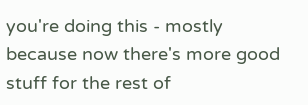you're doing this - mostly because now there's more good stuff for the rest of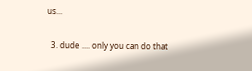us...

  3. dude .... only you can do that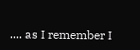.... as I remember I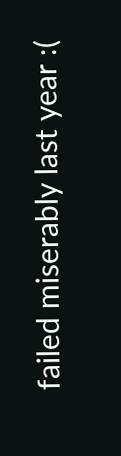failed miserably last year :(